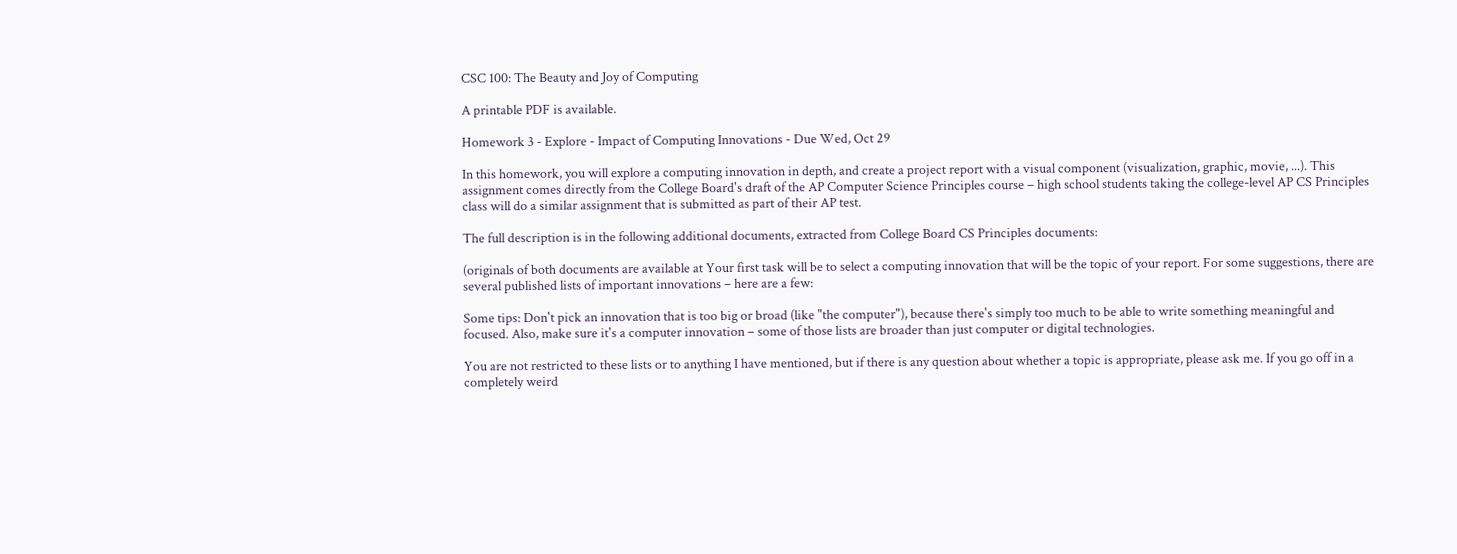CSC 100: The Beauty and Joy of Computing

A printable PDF is available.

Homework 3 - Explore - Impact of Computing Innovations - Due Wed, Oct 29

In this homework, you will explore a computing innovation in depth, and create a project report with a visual component (visualization, graphic, movie, ...). This assignment comes directly from the College Board's draft of the AP Computer Science Principles course – high school students taking the college-level AP CS Principles class will do a similar assignment that is submitted as part of their AP test.

The full description is in the following additional documents, extracted from College Board CS Principles documents:

(originals of both documents are available at Your first task will be to select a computing innovation that will be the topic of your report. For some suggestions, there are several published lists of important innovations – here are a few:

Some tips: Don't pick an innovation that is too big or broad (like "the computer"), because there's simply too much to be able to write something meaningful and focused. Also, make sure it's a computer innovation – some of those lists are broader than just computer or digital technologies.

You are not restricted to these lists or to anything I have mentioned, but if there is any question about whether a topic is appropriate, please ask me. If you go off in a completely weird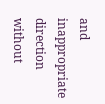and inappropriate direction without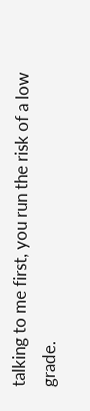talking to me first, you run the risk of a low grade.